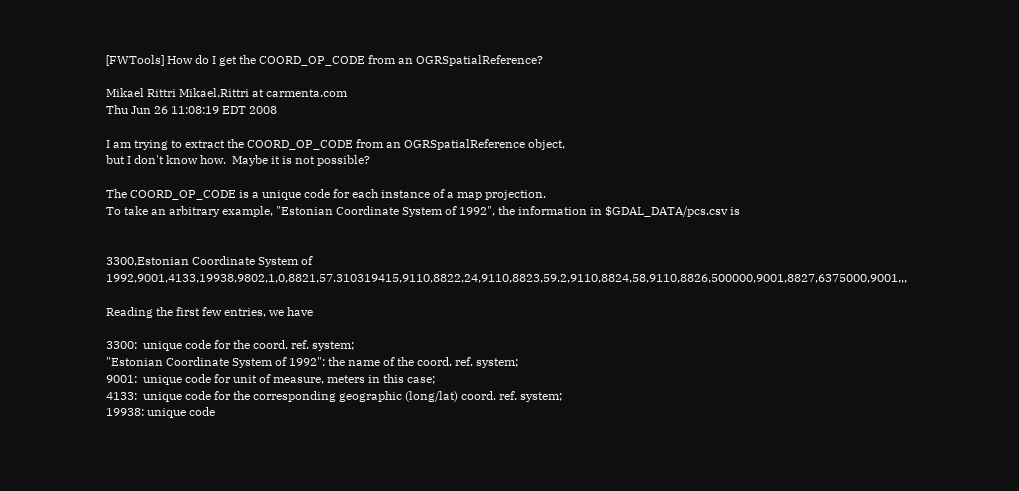[FWTools] How do I get the COORD_OP_CODE from an OGRSpatialReference?

Mikael Rittri Mikael.Rittri at carmenta.com
Thu Jun 26 11:08:19 EDT 2008

I am trying to extract the COORD_OP_CODE from an OGRSpatialReference object,
but I don't know how.  Maybe it is not possible?

The COORD_OP_CODE is a unique code for each instance of a map projection.
To take an arbitrary example, "Estonian Coordinate System of 1992", the information in $GDAL_DATA/pcs.csv is


3300,Estonian Coordinate System of 1992,9001,4133,19938,9802,1,0,8821,57.310319415,9110,8822,24,9110,8823,59.2,9110,8824,58,9110,8826,500000,9001,8827,6375000,9001,,,

Reading the first few entries, we have

3300:  unique code for the coord. ref. system;
"Estonian Coordinate System of 1992": the name of the coord. ref. system;
9001:  unique code for unit of measure, meters in this case;
4133:  unique code for the corresponding geographic (long/lat) coord. ref. system;
19938: unique code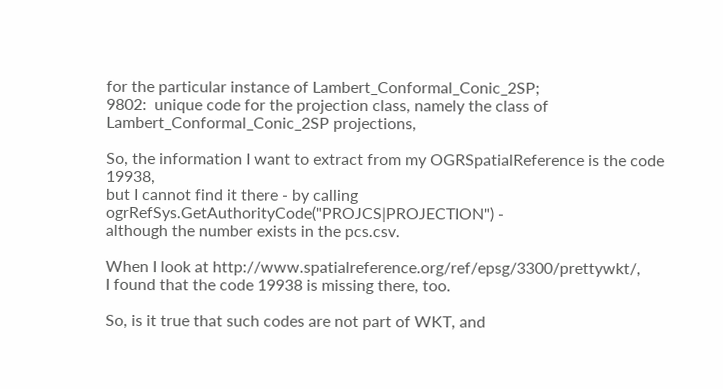for the particular instance of Lambert_Conformal_Conic_2SP;
9802:  unique code for the projection class, namely the class of Lambert_Conformal_Conic_2SP projections,

So, the information I want to extract from my OGRSpatialReference is the code 19938,
but I cannot find it there - by calling ogrRefSys.GetAuthorityCode("PROJCS|PROJECTION") -
although the number exists in the pcs.csv.

When I look at http://www.spatialreference.org/ref/epsg/3300/prettywkt/,
I found that the code 19938 is missing there, too.

So, is it true that such codes are not part of WKT, and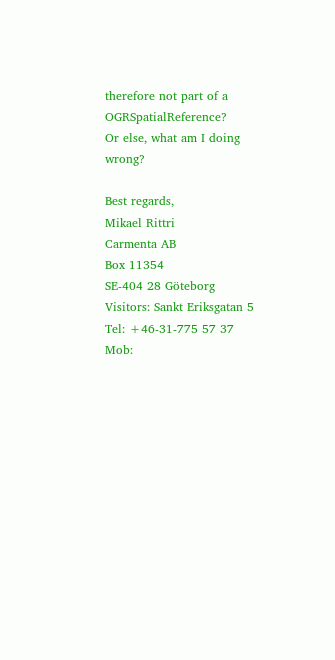therefore not part of a OGRSpatialReference?
Or else, what am I doing wrong?

Best regards,
Mikael Rittri
Carmenta AB
Box 11354
SE-404 28 Göteborg
Visitors: Sankt Eriksgatan 5
Tel: +46-31-775 57 37
Mob: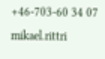+46-703-60 34 07
mikael.rittri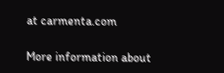at carmenta.com

More information about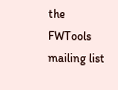the FWTools mailing list